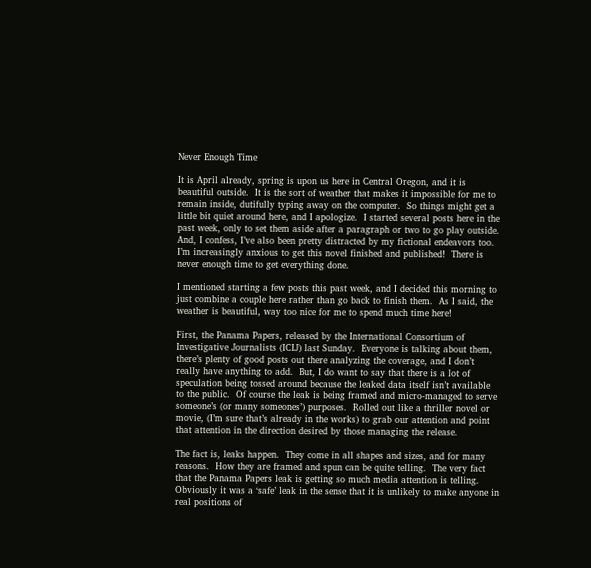Never Enough Time

It is April already, spring is upon us here in Central Oregon, and it is beautiful outside.  It is the sort of weather that makes it impossible for me to remain inside, dutifully typing away on the computer.  So things might get a little bit quiet around here, and I apologize.  I started several posts here in the past week, only to set them aside after a paragraph or two to go play outside.  And, I confess, I’ve also been pretty distracted by my fictional endeavors too.  I’m increasingly anxious to get this novel finished and published!  There is never enough time to get everything done.

I mentioned starting a few posts this past week, and I decided this morning to just combine a couple here rather than go back to finish them.  As I said, the weather is beautiful, way too nice for me to spend much time here!

First, the Panama Papers, released by the International Consortium of Investigative Journalists (ICIJ) last Sunday.  Everyone is talking about them, there’s plenty of good posts out there analyzing the coverage, and I don’t really have anything to add.  But, I do want to say that there is a lot of speculation being tossed around because the leaked data itself isn’t available to the public.  Of course the leak is being framed and micro-managed to serve someone’s (or many someones’) purposes.  Rolled out like a thriller novel or movie, (I’m sure that’s already in the works) to grab our attention and point that attention in the direction desired by those managing the release.

The fact is, leaks happen.  They come in all shapes and sizes, and for many reasons.  How they are framed and spun can be quite telling.  The very fact that the Panama Papers leak is getting so much media attention is telling.   Obviously it was a ‘safe’ leak in the sense that it is unlikely to make anyone in real positions of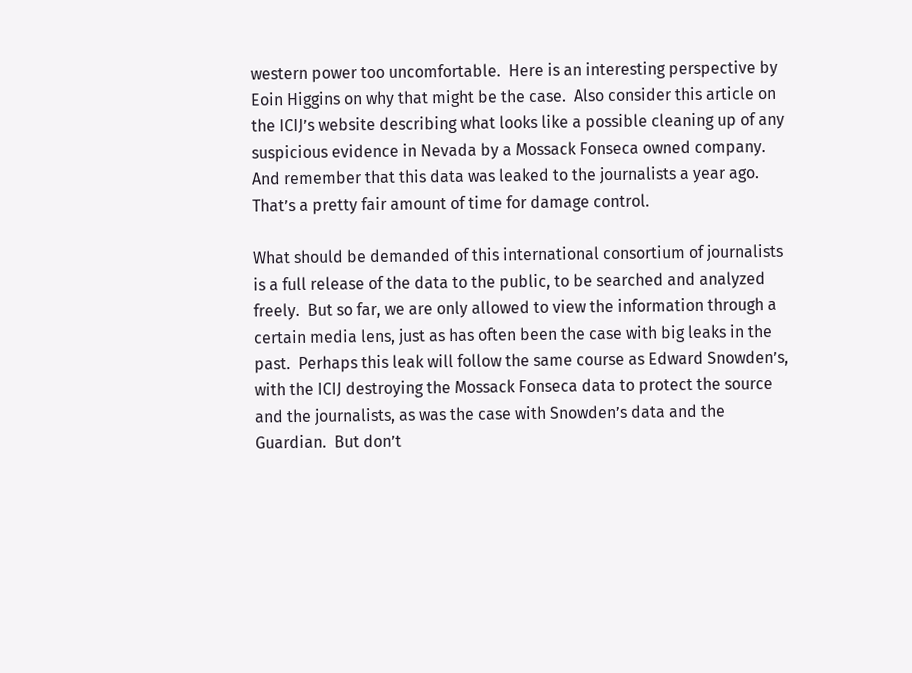western power too uncomfortable.  Here is an interesting perspective by Eoin Higgins on why that might be the case.  Also consider this article on the ICIJ’s website describing what looks like a possible cleaning up of any suspicious evidence in Nevada by a Mossack Fonseca owned company.  And remember that this data was leaked to the journalists a year ago.  That’s a pretty fair amount of time for damage control.

What should be demanded of this international consortium of journalists is a full release of the data to the public, to be searched and analyzed freely.  But so far, we are only allowed to view the information through a certain media lens, just as has often been the case with big leaks in the past.  Perhaps this leak will follow the same course as Edward Snowden’s, with the ICIJ destroying the Mossack Fonseca data to protect the source and the journalists, as was the case with Snowden’s data and the Guardian.  But don’t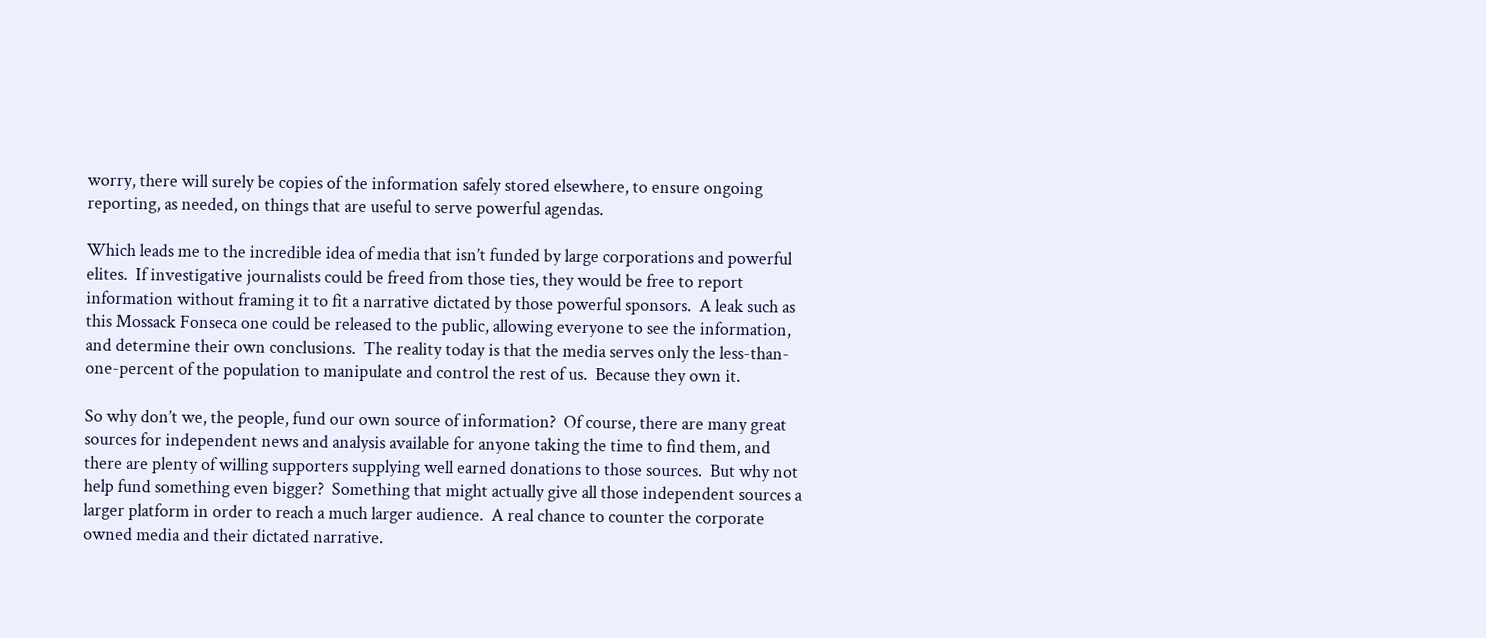worry, there will surely be copies of the information safely stored elsewhere, to ensure ongoing reporting, as needed, on things that are useful to serve powerful agendas.

Which leads me to the incredible idea of media that isn’t funded by large corporations and powerful elites.  If investigative journalists could be freed from those ties, they would be free to report information without framing it to fit a narrative dictated by those powerful sponsors.  A leak such as this Mossack Fonseca one could be released to the public, allowing everyone to see the information, and determine their own conclusions.  The reality today is that the media serves only the less-than-one-percent of the population to manipulate and control the rest of us.  Because they own it.

So why don’t we, the people, fund our own source of information?  Of course, there are many great sources for independent news and analysis available for anyone taking the time to find them, and there are plenty of willing supporters supplying well earned donations to those sources.  But why not help fund something even bigger?  Something that might actually give all those independent sources a larger platform in order to reach a much larger audience.  A real chance to counter the corporate owned media and their dictated narrative.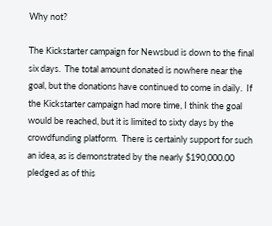Why not?

The Kickstarter campaign for Newsbud is down to the final six days.  The total amount donated is nowhere near the goal, but the donations have continued to come in daily.  If the Kickstarter campaign had more time, I think the goal would be reached, but it is limited to sixty days by the crowdfunding platform.  There is certainly support for such an idea, as is demonstrated by the nearly $190,000.00 pledged as of this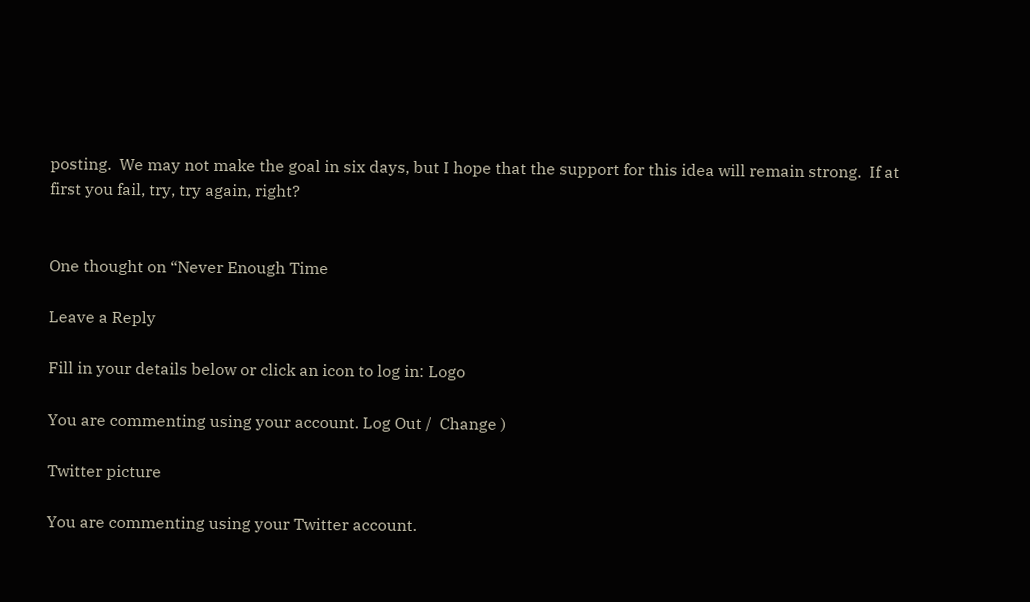posting.  We may not make the goal in six days, but I hope that the support for this idea will remain strong.  If at first you fail, try, try again, right?


One thought on “Never Enough Time

Leave a Reply

Fill in your details below or click an icon to log in: Logo

You are commenting using your account. Log Out /  Change )

Twitter picture

You are commenting using your Twitter account.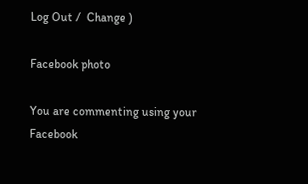Log Out /  Change )

Facebook photo

You are commenting using your Facebook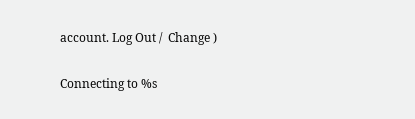account. Log Out /  Change )

Connecting to %s